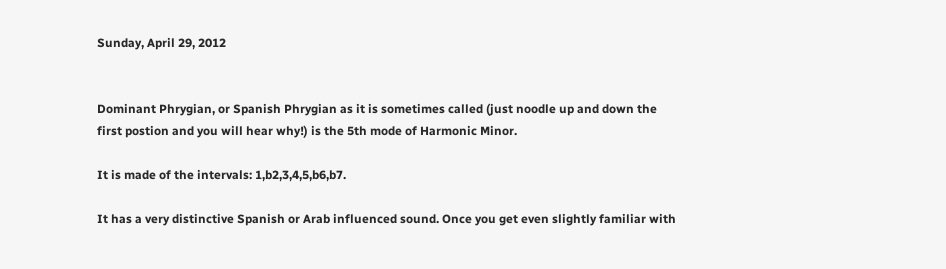Sunday, April 29, 2012


Dominant Phrygian, or Spanish Phrygian as it is sometimes called (just noodle up and down the first postion and you will hear why!) is the 5th mode of Harmonic Minor.

It is made of the intervals: 1,b2,3,4,5,b6,b7.

It has a very distinctive Spanish or Arab influenced sound. Once you get even slightly familiar with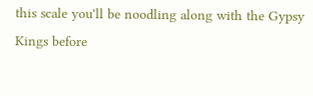this scale you'll be noodling along with the Gypsy Kings before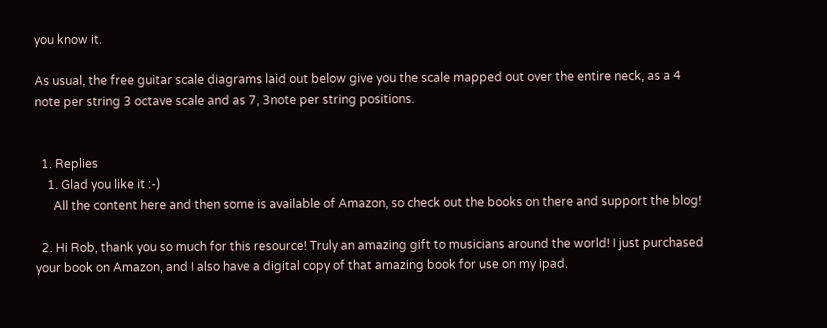you know it.

As usual, the free guitar scale diagrams laid out below give you the scale mapped out over the entire neck, as a 4 note per string 3 octave scale and as 7, 3note per string positions.


  1. Replies
    1. Glad you like it :-)
      All the content here and then some is available of Amazon, so check out the books on there and support the blog!

  2. Hi Rob, thank you so much for this resource! Truly an amazing gift to musicians around the world! I just purchased your book on Amazon, and I also have a digital copy of that amazing book for use on my ipad.